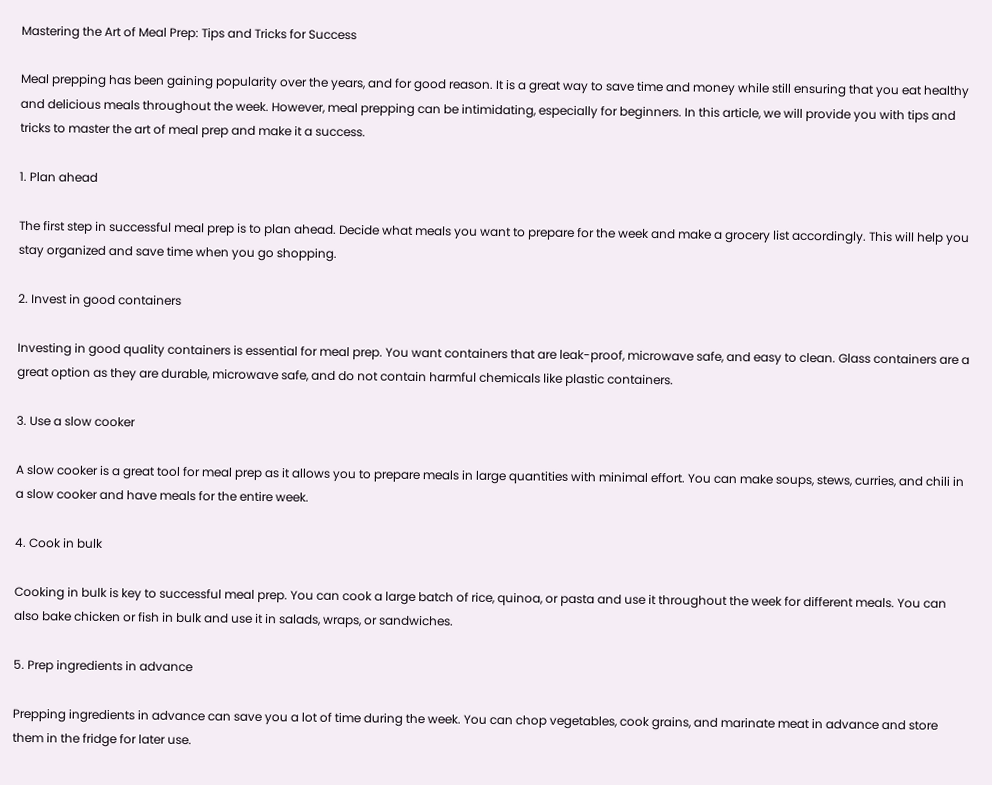Mastering the Art of Meal Prep: Tips and Tricks for Success

Meal prepping has been gaining popularity over the years, and for good reason. It is a great way to save time and money while still ensuring that you eat healthy and delicious meals throughout the week. However, meal prepping can be intimidating, especially for beginners. In this article, we will provide you with tips and tricks to master the art of meal prep and make it a success.

1. Plan ahead

The first step in successful meal prep is to plan ahead. Decide what meals you want to prepare for the week and make a grocery list accordingly. This will help you stay organized and save time when you go shopping.

2. Invest in good containers

Investing in good quality containers is essential for meal prep. You want containers that are leak-proof, microwave safe, and easy to clean. Glass containers are a great option as they are durable, microwave safe, and do not contain harmful chemicals like plastic containers.

3. Use a slow cooker

A slow cooker is a great tool for meal prep as it allows you to prepare meals in large quantities with minimal effort. You can make soups, stews, curries, and chili in a slow cooker and have meals for the entire week.

4. Cook in bulk

Cooking in bulk is key to successful meal prep. You can cook a large batch of rice, quinoa, or pasta and use it throughout the week for different meals. You can also bake chicken or fish in bulk and use it in salads, wraps, or sandwiches.

5. Prep ingredients in advance

Prepping ingredients in advance can save you a lot of time during the week. You can chop vegetables, cook grains, and marinate meat in advance and store them in the fridge for later use.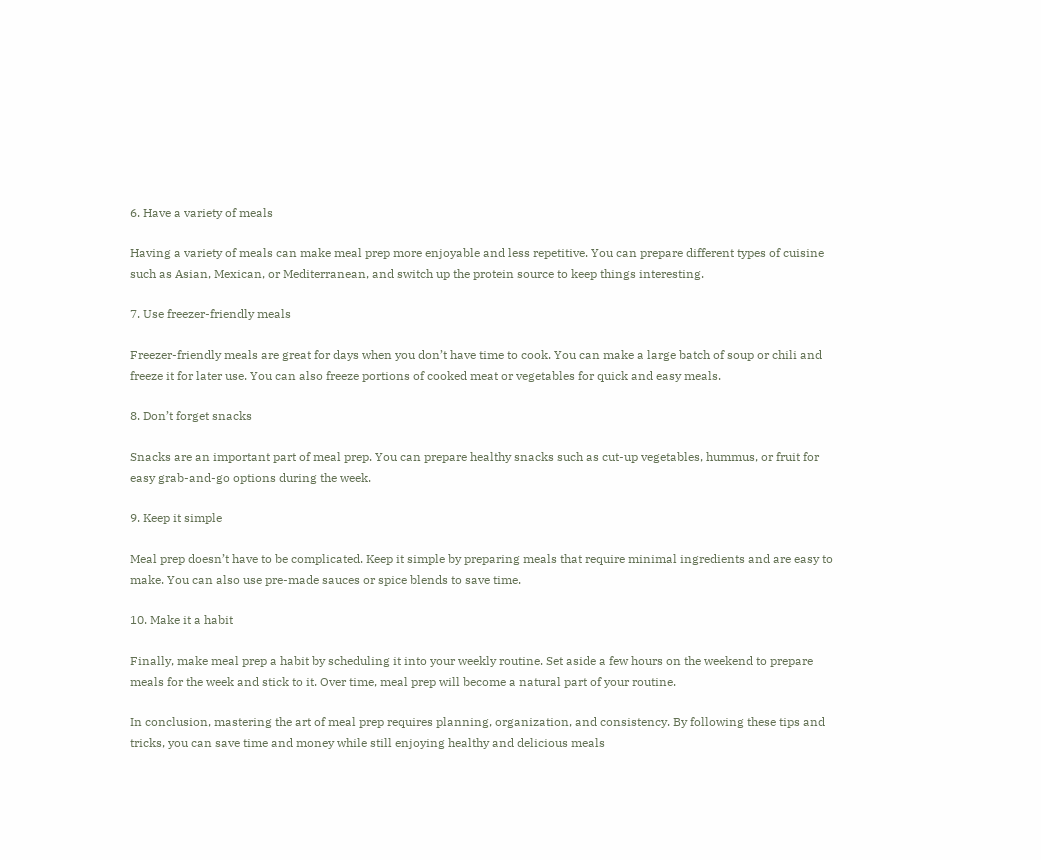6. Have a variety of meals

Having a variety of meals can make meal prep more enjoyable and less repetitive. You can prepare different types of cuisine such as Asian, Mexican, or Mediterranean, and switch up the protein source to keep things interesting.

7. Use freezer-friendly meals

Freezer-friendly meals are great for days when you don’t have time to cook. You can make a large batch of soup or chili and freeze it for later use. You can also freeze portions of cooked meat or vegetables for quick and easy meals.

8. Don’t forget snacks

Snacks are an important part of meal prep. You can prepare healthy snacks such as cut-up vegetables, hummus, or fruit for easy grab-and-go options during the week.

9. Keep it simple

Meal prep doesn’t have to be complicated. Keep it simple by preparing meals that require minimal ingredients and are easy to make. You can also use pre-made sauces or spice blends to save time.

10. Make it a habit

Finally, make meal prep a habit by scheduling it into your weekly routine. Set aside a few hours on the weekend to prepare meals for the week and stick to it. Over time, meal prep will become a natural part of your routine.

In conclusion, mastering the art of meal prep requires planning, organization, and consistency. By following these tips and tricks, you can save time and money while still enjoying healthy and delicious meals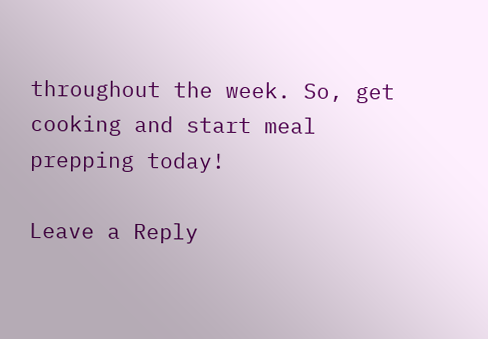throughout the week. So, get cooking and start meal prepping today!

Leave a Reply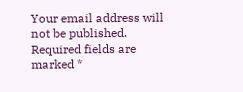Your email address will not be published. Required fields are marked *